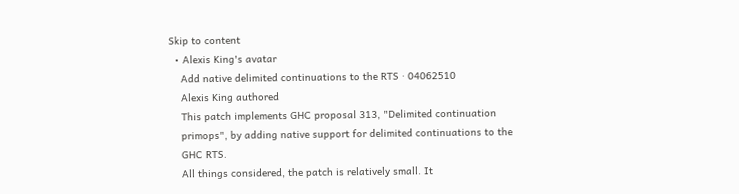Skip to content
  • Alexis King's avatar
    Add native delimited continuations to the RTS · 04062510
    Alexis King authored
    This patch implements GHC proposal 313, "Delimited continuation
    primops", by adding native support for delimited continuations to the
    GHC RTS.
    All things considered, the patch is relatively small. It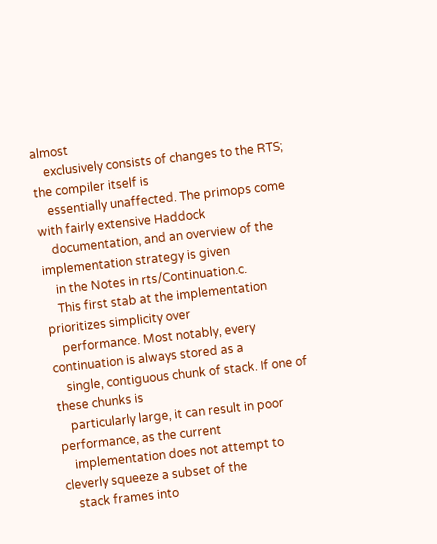almost
    exclusively consists of changes to the RTS; the compiler itself is
    essentially unaffected. The primops come with fairly extensive Haddock
    documentation, and an overview of the implementation strategy is given
    in the Notes in rts/Continuation.c.
    This first stab at the implementation prioritizes simplicity over
    performance. Most notably, every continuation is always stored as a
    single, contiguous chunk of stack. If one of these chunks is
    particularly large, it can result in poor performance, as the current
    implementation does not attempt to cleverly squeeze a subset of the
    stack frames into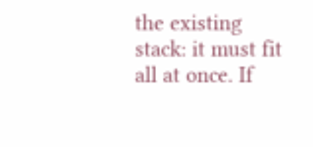the existing stack: it must fit all at once. If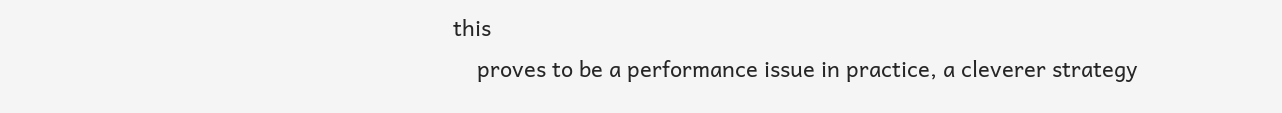this
    proves to be a performance issue in practice, a cleverer strategy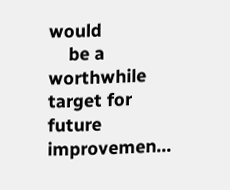would
    be a worthwhile target for future improvemen...